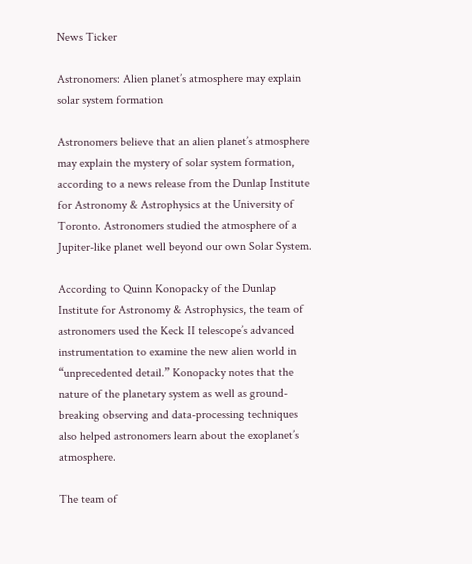News Ticker

Astronomers: Alien planet’s atmosphere may explain solar system formation

Astronomers believe that an alien planet’s atmosphere may explain the mystery of solar system formation, according to a news release from the Dunlap Institute for Astronomy & Astrophysics at the University of Toronto. Astronomers studied the atmosphere of a Jupiter-like planet well beyond our own Solar System.

According to Quinn Konopacky of the Dunlap Institute for Astronomy & Astrophysics, the team of astronomers used the Keck II telescope’s advanced instrumentation to examine the new alien world in “unprecedented detail.” Konopacky notes that the nature of the planetary system as well as ground-breaking observing and data-processing techniques also helped astronomers learn about the exoplanet’s atmosphere.

The team of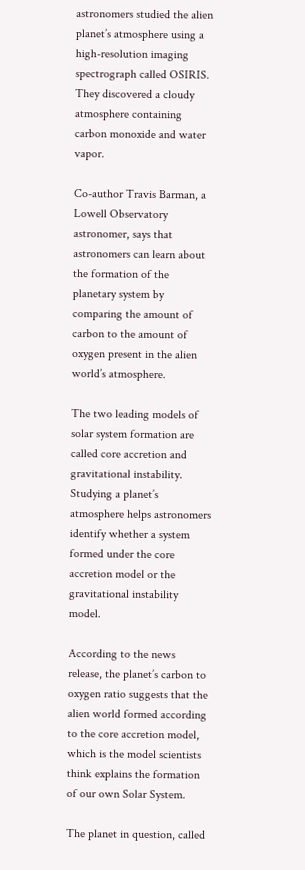astronomers studied the alien planet’s atmosphere using a high-resolution imaging spectrograph called OSIRIS. They discovered a cloudy atmosphere containing carbon monoxide and water vapor.

Co-author Travis Barman, a Lowell Observatory astronomer, says that astronomers can learn about the formation of the planetary system by comparing the amount of carbon to the amount of oxygen present in the alien world’s atmosphere.

The two leading models of solar system formation are called core accretion and gravitational instability. Studying a planet’s atmosphere helps astronomers identify whether a system formed under the core accretion model or the gravitational instability model.

According to the news release, the planet’s carbon to oxygen ratio suggests that the alien world formed according to the core accretion model, which is the model scientists think explains the formation of our own Solar System.

The planet in question, called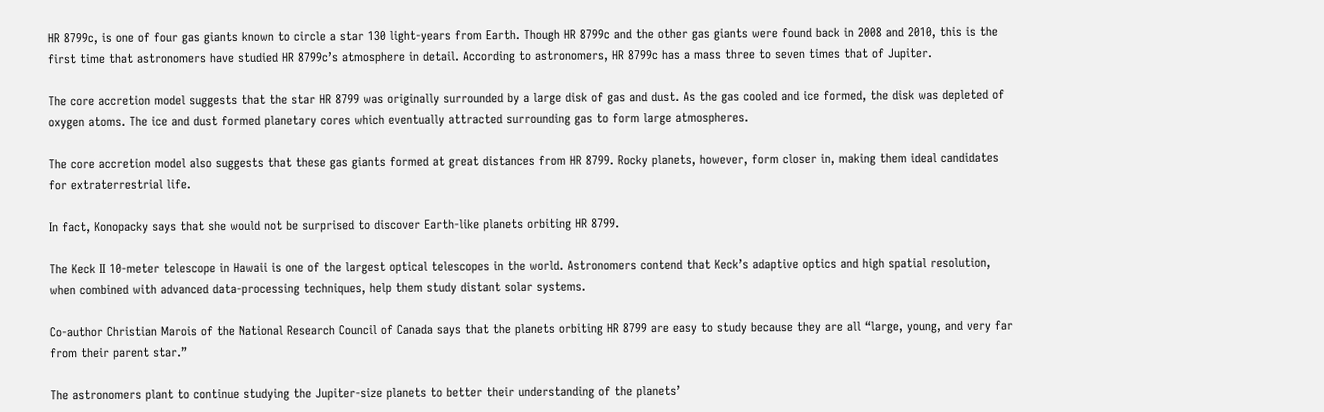HR 8799c, is one of four gas giants known to circle a star 130 light-years from Earth. Though HR 8799c and the other gas giants were found back in 2008 and 2010, this is the first time that astronomers have studied HR 8799c’s atmosphere in detail. According to astronomers, HR 8799c has a mass three to seven times that of Jupiter.

The core accretion model suggests that the star HR 8799 was originally surrounded by a large disk of gas and dust. As the gas cooled and ice formed, the disk was depleted of oxygen atoms. The ice and dust formed planetary cores which eventually attracted surrounding gas to form large atmospheres.

The core accretion model also suggests that these gas giants formed at great distances from HR 8799. Rocky planets, however, form closer in, making them ideal candidates for extraterrestrial life.

In fact, Konopacky says that she would not be surprised to discover Earth-like planets orbiting HR 8799.

The Keck II 10-meter telescope in Hawaii is one of the largest optical telescopes in the world. Astronomers contend that Keck’s adaptive optics and high spatial resolution, when combined with advanced data-processing techniques, help them study distant solar systems.

Co-author Christian Marois of the National Research Council of Canada says that the planets orbiting HR 8799 are easy to study because they are all “large, young, and very far from their parent star.”

The astronomers plant to continue studying the Jupiter-size planets to better their understanding of the planets’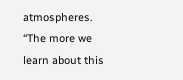atmospheres. “The more we learn about this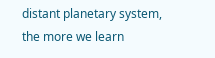distant planetary system, the more we learn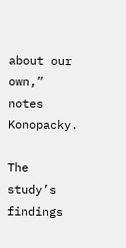about our own,” notes Konopacky.

The study’s findings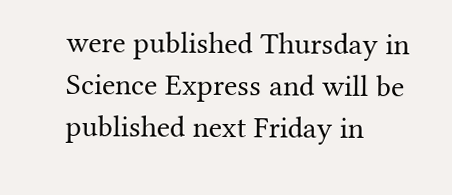were published Thursday in Science Express and will be published next Friday in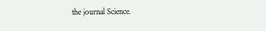the journal Science.